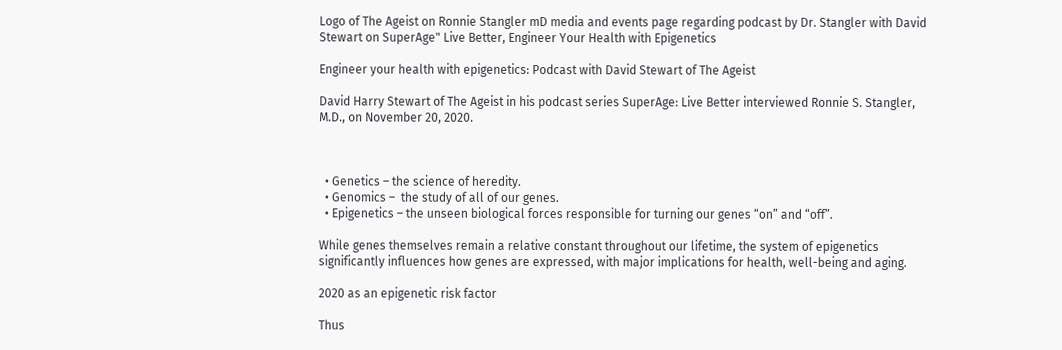Logo of The Ageist on Ronnie Stangler mD media and events page regarding podcast by Dr. Stangler with David Stewart on SuperAge" Live Better, Engineer Your Health with Epigenetics

Engineer your health with epigenetics: Podcast with David Stewart of The Ageist

David Harry Stewart of The Ageist in his podcast series SuperAge: Live Better interviewed Ronnie S. Stangler, M.D., on November 20, 2020.



  • Genetics – the science of heredity.
  • Genomics –  the study of all of our genes.
  • Epigenetics – the unseen biological forces responsible for turning our genes “on” and “off”.

While genes themselves remain a relative constant throughout our lifetime, the system of epigenetics significantly influences how genes are expressed, with major implications for health, well-being and aging.

2020 as an epigenetic risk factor

Thus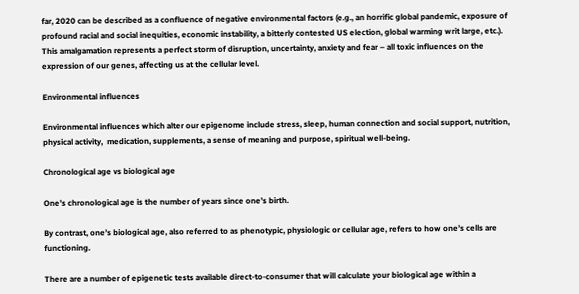far, 2020 can be described as a confluence of negative environmental factors (e.g., an horrific global pandemic, exposure of profound racial and social inequities, economic instability, a bitterly contested US election, global warming writ large, etc.). This amalgamation represents a perfect storm of disruption, uncertainty, anxiety and fear – all toxic influences on the expression of our genes, affecting us at the cellular level.

Environmental influences

Environmental influences which alter our epigenome include stress, sleep, human connection and social support, nutrition, physical activity,  medication, supplements, a sense of meaning and purpose, spiritual well-being.

Chronological age vs biological age

One’s chronological age is the number of years since one’s birth.

By contrast, one’s biological age, also referred to as phenotypic, physiologic or cellular age, refers to how one’s cells are functioning.

There are a number of epigenetic tests available direct-to-consumer that will calculate your biological age within a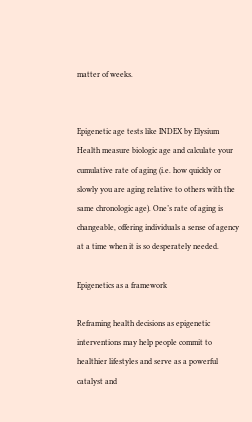matter of weeks.


Epigenetic age tests like INDEX by Elysium Health measure biologic age and calculate your cumulative rate of aging (i.e. how quickly or slowly you are aging relative to others with the same chronologic age). One’s rate of aging is changeable, offering individuals a sense of agency at a time when it is so desperately needed.

Epigenetics as a framework

Reframing health decisions as epigenetic interventions may help people commit to healthier lifestyles and serve as a powerful catalyst and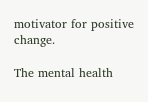motivator for positive change.

The mental health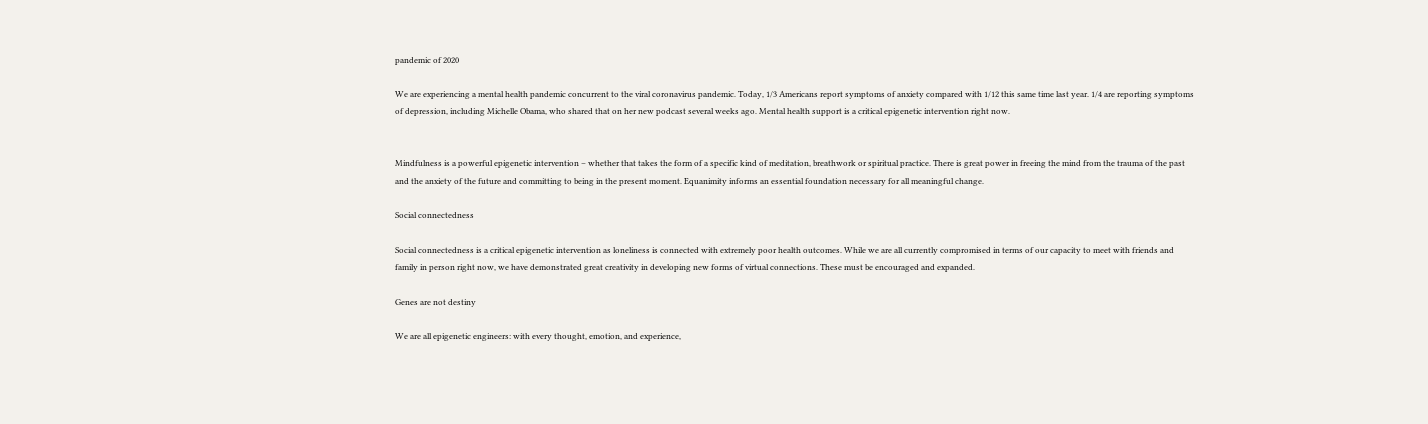pandemic of 2020

We are experiencing a mental health pandemic concurrent to the viral coronavirus pandemic. Today, 1/3 Americans report symptoms of anxiety compared with 1/12 this same time last year. 1/4 are reporting symptoms of depression, including Michelle Obama, who shared that on her new podcast several weeks ago. Mental health support is a critical epigenetic intervention right now.


Mindfulness is a powerful epigenetic intervention – whether that takes the form of a specific kind of meditation, breathwork or spiritual practice. There is great power in freeing the mind from the trauma of the past and the anxiety of the future and committing to being in the present moment. Equanimity informs an essential foundation necessary for all meaningful change.

Social connectedness

Social connectedness is a critical epigenetic intervention as loneliness is connected with extremely poor health outcomes. While we are all currently compromised in terms of our capacity to meet with friends and family in person right now, we have demonstrated great creativity in developing new forms of virtual connections. These must be encouraged and expanded.

Genes are not destiny

We are all epigenetic engineers: with every thought, emotion, and experience,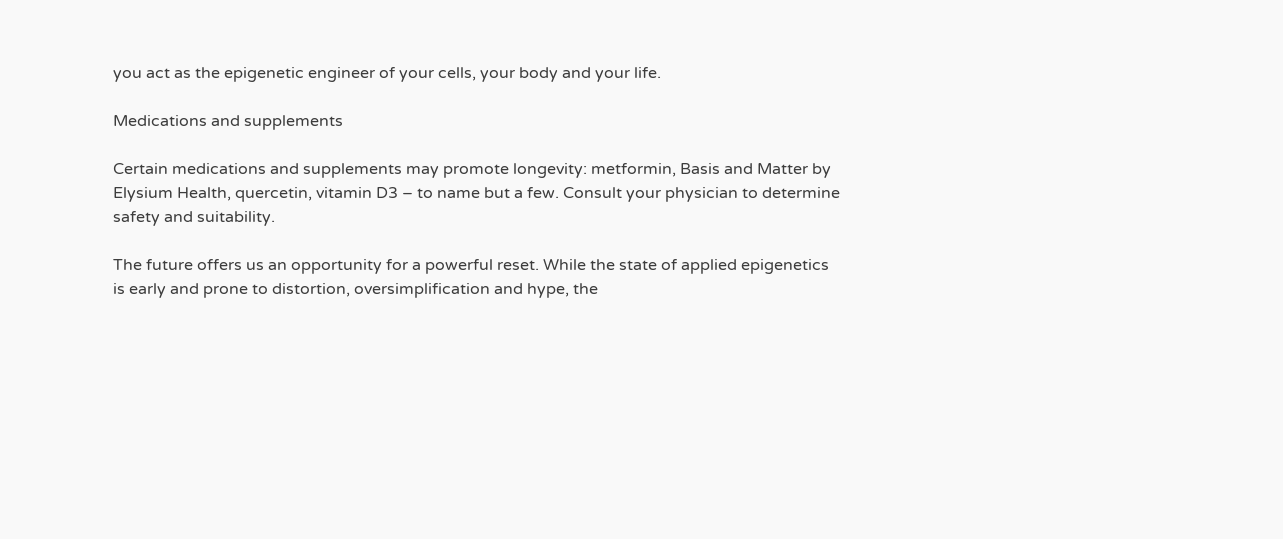you act as the epigenetic engineer of your cells, your body and your life.

Medications and supplements

Certain medications and supplements may promote longevity: metformin, Basis and Matter by Elysium Health, quercetin, vitamin D3 – to name but a few. Consult your physician to determine safety and suitability.

The future offers us an opportunity for a powerful reset. While the state of applied epigenetics is early and prone to distortion, oversimplification and hype, the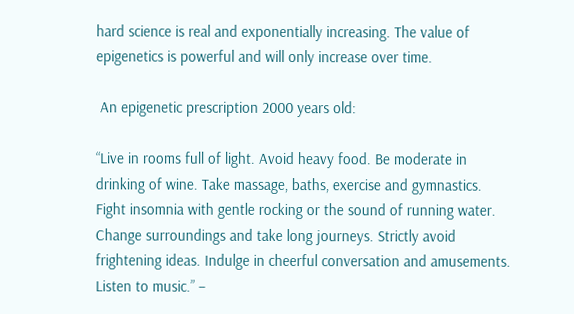hard science is real and exponentially increasing. The value of epigenetics is powerful and will only increase over time.

 An epigenetic prescription 2000 years old:

“Live in rooms full of light. Avoid heavy food. Be moderate in drinking of wine. Take massage, baths, exercise and gymnastics. Fight insomnia with gentle rocking or the sound of running water. Change surroundings and take long journeys. Strictly avoid frightening ideas. Indulge in cheerful conversation and amusements. Listen to music.” –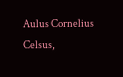Aulus Cornelius Celsus,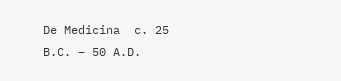De Medicina  c. 25 B.C. – 50 A.D.